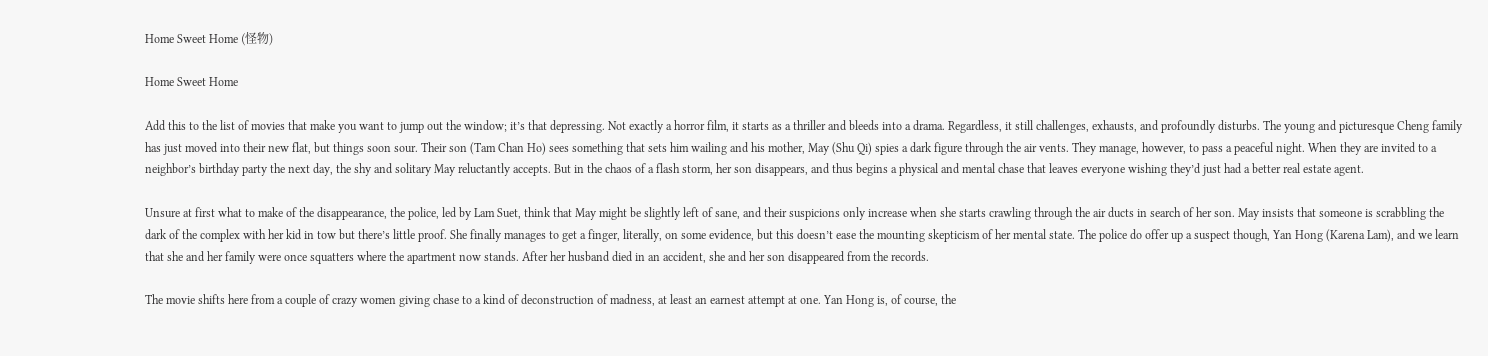Home Sweet Home (怪物)

Home Sweet Home

Add this to the list of movies that make you want to jump out the window; it’s that depressing. Not exactly a horror film, it starts as a thriller and bleeds into a drama. Regardless, it still challenges, exhausts, and profoundly disturbs. The young and picturesque Cheng family has just moved into their new flat, but things soon sour. Their son (Tam Chan Ho) sees something that sets him wailing and his mother, May (Shu Qi) spies a dark figure through the air vents. They manage, however, to pass a peaceful night. When they are invited to a neighbor’s birthday party the next day, the shy and solitary May reluctantly accepts. But in the chaos of a flash storm, her son disappears, and thus begins a physical and mental chase that leaves everyone wishing they’d just had a better real estate agent.

Unsure at first what to make of the disappearance, the police, led by Lam Suet, think that May might be slightly left of sane, and their suspicions only increase when she starts crawling through the air ducts in search of her son. May insists that someone is scrabbling the dark of the complex with her kid in tow but there’s little proof. She finally manages to get a finger, literally, on some evidence, but this doesn’t ease the mounting skepticism of her mental state. The police do offer up a suspect though, Yan Hong (Karena Lam), and we learn that she and her family were once squatters where the apartment now stands. After her husband died in an accident, she and her son disappeared from the records.

The movie shifts here from a couple of crazy women giving chase to a kind of deconstruction of madness, at least an earnest attempt at one. Yan Hong is, of course, the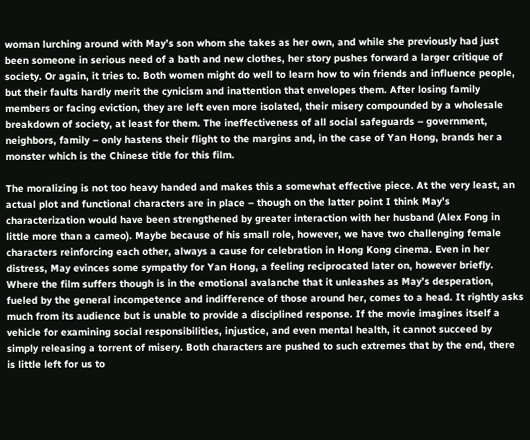woman lurching around with May’s son whom she takes as her own, and while she previously had just been someone in serious need of a bath and new clothes, her story pushes forward a larger critique of society. Or again, it tries to. Both women might do well to learn how to win friends and influence people, but their faults hardly merit the cynicism and inattention that envelopes them. After losing family members or facing eviction, they are left even more isolated, their misery compounded by a wholesale breakdown of society, at least for them. The ineffectiveness of all social safeguards – government, neighbors, family – only hastens their flight to the margins and, in the case of Yan Hong, brands her a monster which is the Chinese title for this film.

The moralizing is not too heavy handed and makes this a somewhat effective piece. At the very least, an actual plot and functional characters are in place – though on the latter point I think May’s characterization would have been strengthened by greater interaction with her husband (Alex Fong in little more than a cameo). Maybe because of his small role, however, we have two challenging female characters reinforcing each other, always a cause for celebration in Hong Kong cinema. Even in her distress, May evinces some sympathy for Yan Hong, a feeling reciprocated later on, however briefly. Where the film suffers though is in the emotional avalanche that it unleashes as May’s desperation, fueled by the general incompetence and indifference of those around her, comes to a head. It rightly asks much from its audience but is unable to provide a disciplined response. If the movie imagines itself a vehicle for examining social responsibilities, injustice, and even mental health, it cannot succeed by simply releasing a torrent of misery. Both characters are pushed to such extremes that by the end, there is little left for us to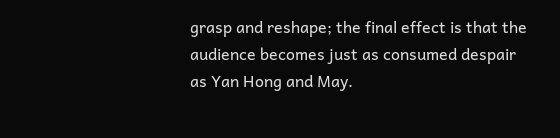grasp and reshape; the final effect is that the audience becomes just as consumed despair as Yan Hong and May.